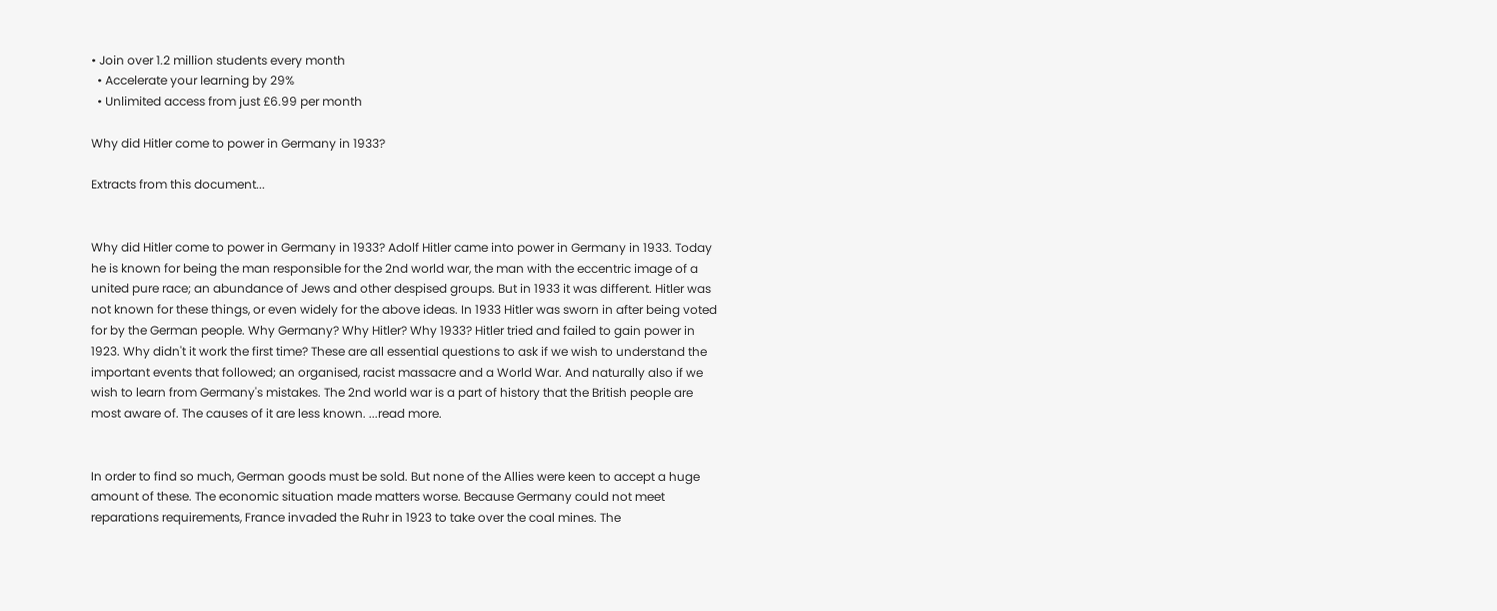• Join over 1.2 million students every month
  • Accelerate your learning by 29%
  • Unlimited access from just £6.99 per month

Why did Hitler come to power in Germany in 1933?

Extracts from this document...


Why did Hitler come to power in Germany in 1933? Adolf Hitler came into power in Germany in 1933. Today he is known for being the man responsible for the 2nd world war, the man with the eccentric image of a united pure race; an abundance of Jews and other despised groups. But in 1933 it was different. Hitler was not known for these things, or even widely for the above ideas. In 1933 Hitler was sworn in after being voted for by the German people. Why Germany? Why Hitler? Why 1933? Hitler tried and failed to gain power in 1923. Why didn't it work the first time? These are all essential questions to ask if we wish to understand the important events that followed; an organised, racist massacre and a World War. And naturally also if we wish to learn from Germany's mistakes. The 2nd world war is a part of history that the British people are most aware of. The causes of it are less known. ...read more.


In order to find so much, German goods must be sold. But none of the Allies were keen to accept a huge amount of these. The economic situation made matters worse. Because Germany could not meet reparations requirements, France invaded the Ruhr in 1923 to take over the coal mines. The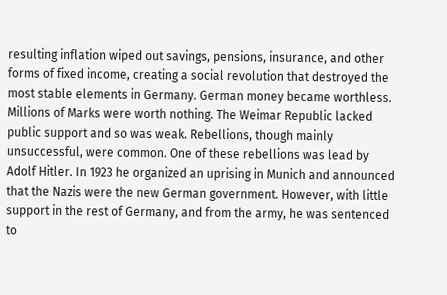resulting inflation wiped out savings, pensions, insurance, and other forms of fixed income, creating a social revolution that destroyed the most stable elements in Germany. German money became worthless. Millions of Marks were worth nothing. The Weimar Republic lacked public support and so was weak. Rebellions, though mainly unsuccessful, were common. One of these rebellions was lead by Adolf Hitler. In 1923 he organized an uprising in Munich and announced that the Nazis were the new German government. However, with little support in the rest of Germany, and from the army, he was sentenced to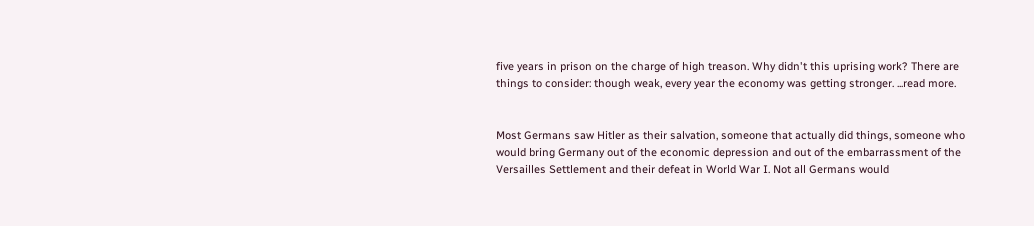five years in prison on the charge of high treason. Why didn't this uprising work? There are things to consider: though weak, every year the economy was getting stronger. ...read more.


Most Germans saw Hitler as their salvation, someone that actually did things, someone who would bring Germany out of the economic depression and out of the embarrassment of the Versailles Settlement and their defeat in World War I. Not all Germans would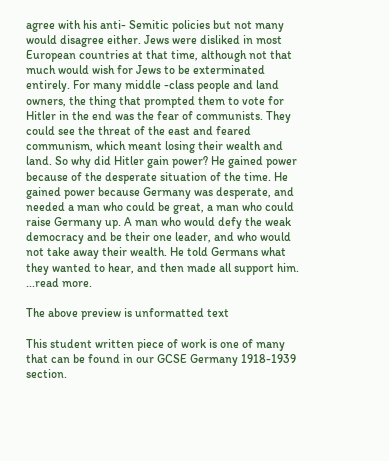agree with his anti- Semitic policies but not many would disagree either. Jews were disliked in most European countries at that time, although not that much would wish for Jews to be exterminated entirely. For many middle -class people and land owners, the thing that prompted them to vote for Hitler in the end was the fear of communists. They could see the threat of the east and feared communism, which meant losing their wealth and land. So why did Hitler gain power? He gained power because of the desperate situation of the time. He gained power because Germany was desperate, and needed a man who could be great, a man who could raise Germany up. A man who would defy the weak democracy and be their one leader, and who would not take away their wealth. He told Germans what they wanted to hear, and then made all support him. ...read more.

The above preview is unformatted text

This student written piece of work is one of many that can be found in our GCSE Germany 1918-1939 section.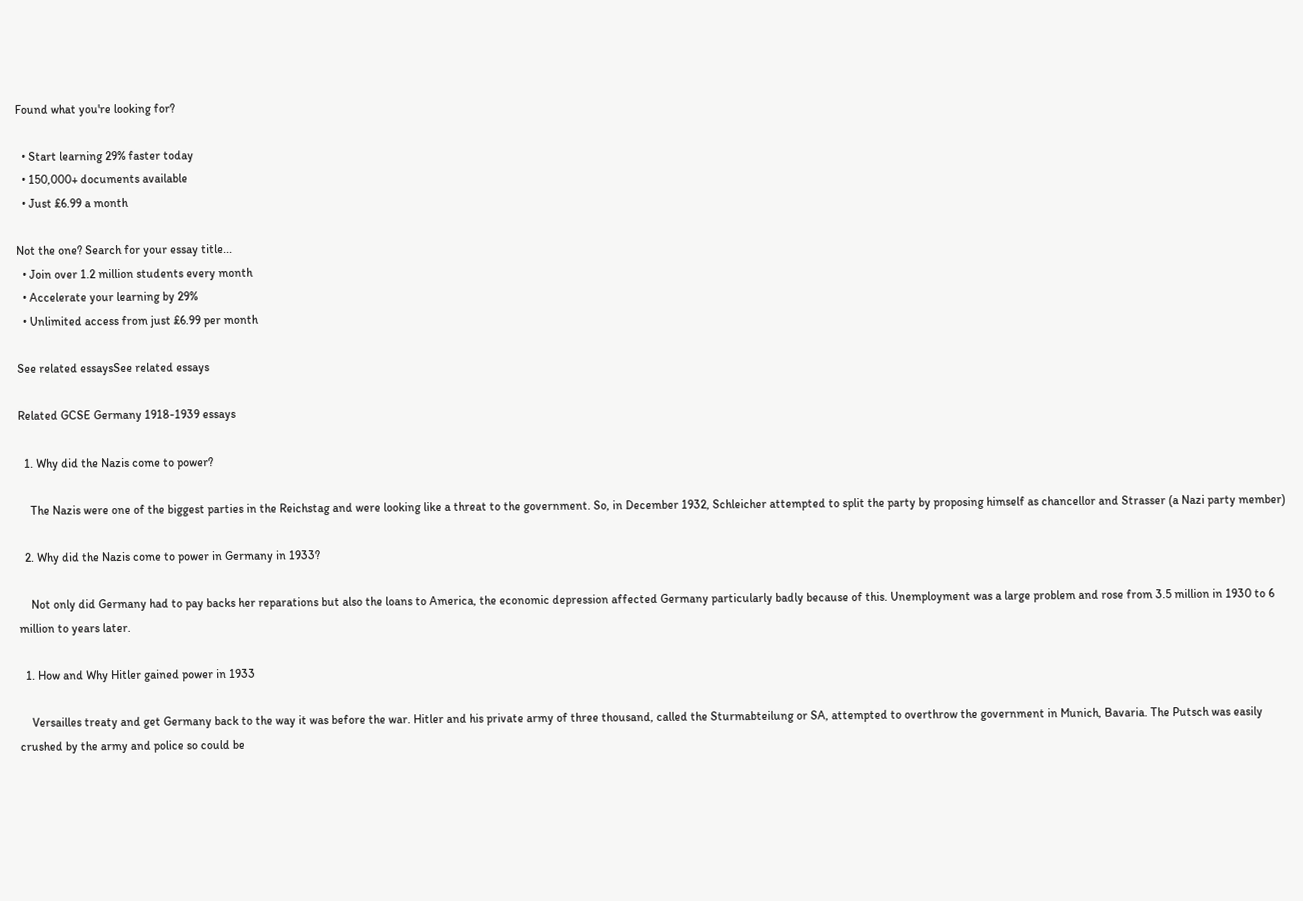Found what you're looking for?

  • Start learning 29% faster today
  • 150,000+ documents available
  • Just £6.99 a month

Not the one? Search for your essay title...
  • Join over 1.2 million students every month
  • Accelerate your learning by 29%
  • Unlimited access from just £6.99 per month

See related essaysSee related essays

Related GCSE Germany 1918-1939 essays

  1. Why did the Nazis come to power?

    The Nazis were one of the biggest parties in the Reichstag and were looking like a threat to the government. So, in December 1932, Schleicher attempted to split the party by proposing himself as chancellor and Strasser (a Nazi party member)

  2. Why did the Nazis come to power in Germany in 1933?

    Not only did Germany had to pay backs her reparations but also the loans to America, the economic depression affected Germany particularly badly because of this. Unemployment was a large problem and rose from 3.5 million in 1930 to 6 million to years later.

  1. How and Why Hitler gained power in 1933

    Versailles treaty and get Germany back to the way it was before the war. Hitler and his private army of three thousand, called the Sturmabteilung or SA, attempted to overthrow the government in Munich, Bavaria. The Putsch was easily crushed by the army and police so could be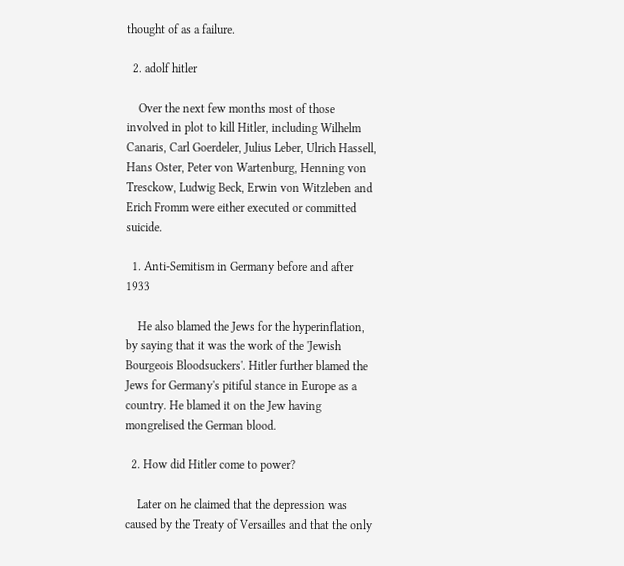thought of as a failure.

  2. adolf hitler

    Over the next few months most of those involved in plot to kill Hitler, including Wilhelm Canaris, Carl Goerdeler, Julius Leber, Ulrich Hassell, Hans Oster, Peter von Wartenburg, Henning von Tresckow, Ludwig Beck, Erwin von Witzleben and Erich Fromm were either executed or committed suicide.

  1. Anti-Semitism in Germany before and after 1933

    He also blamed the Jews for the hyperinflation, by saying that it was the work of the 'Jewish Bourgeois Bloodsuckers'. Hitler further blamed the Jews for Germany's pitiful stance in Europe as a country. He blamed it on the Jew having mongrelised the German blood.

  2. How did Hitler come to power?

    Later on he claimed that the depression was caused by the Treaty of Versailles and that the only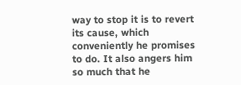way to stop it is to revert its cause, which conveniently he promises to do. It also angers him so much that he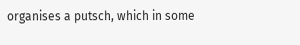organises a putsch, which in some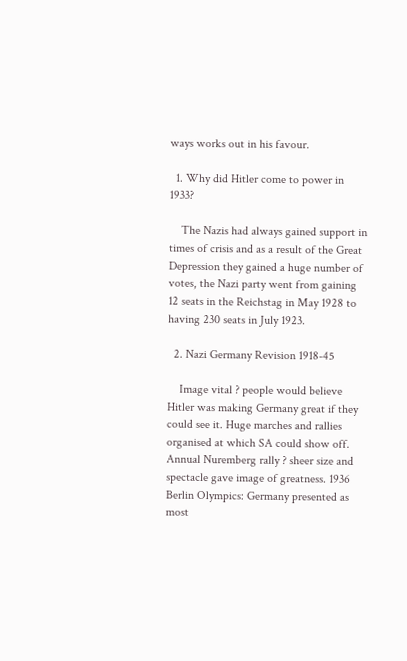ways works out in his favour.

  1. Why did Hitler come to power in 1933?

    The Nazis had always gained support in times of crisis and as a result of the Great Depression they gained a huge number of votes, the Nazi party went from gaining 12 seats in the Reichstag in May 1928 to having 230 seats in July 1923.

  2. Nazi Germany Revision 1918-45

    Image vital ? people would believe Hitler was making Germany great if they could see it. Huge marches and rallies organised at which SA could show off. Annual Nuremberg rally ? sheer size and spectacle gave image of greatness. 1936 Berlin Olympics: Germany presented as most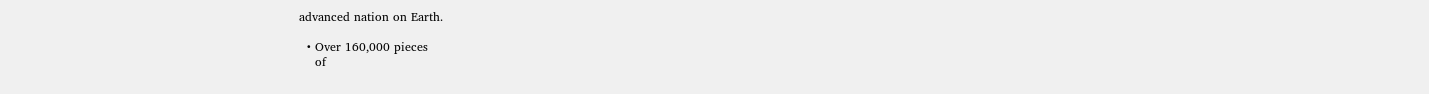advanced nation on Earth.

  • Over 160,000 pieces
    of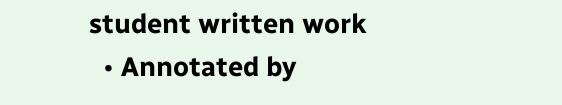student written work
  • Annotated by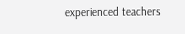experienced teachers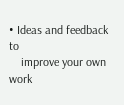• Ideas and feedback to
    improve your own work